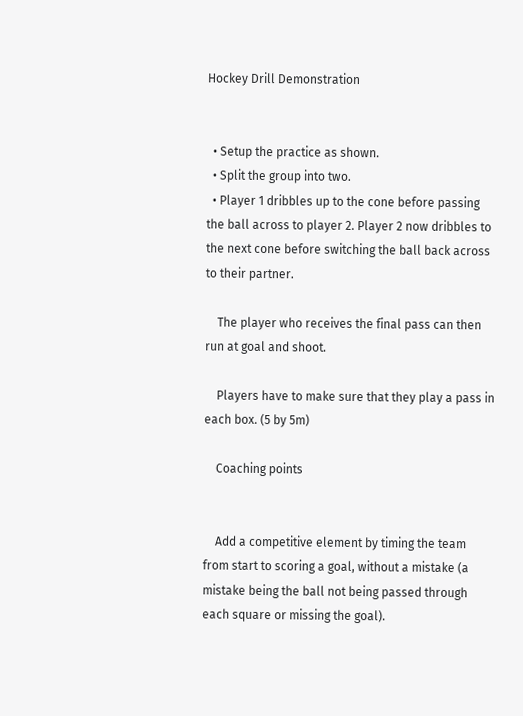Hockey Drill Demonstration


  • Setup the practice as shown.
  • Split the group into two.
  • Player 1 dribbles up to the cone before passing the ball across to player 2. Player 2 now dribbles to the next cone before switching the ball back across to their partner.

    The player who receives the final pass can then run at goal and shoot.

    Players have to make sure that they play a pass in each box. (5 by 5m)

    Coaching points


    Add a competitive element by timing the team from start to scoring a goal, without a mistake (a mistake being the ball not being passed through each square or missing the goal).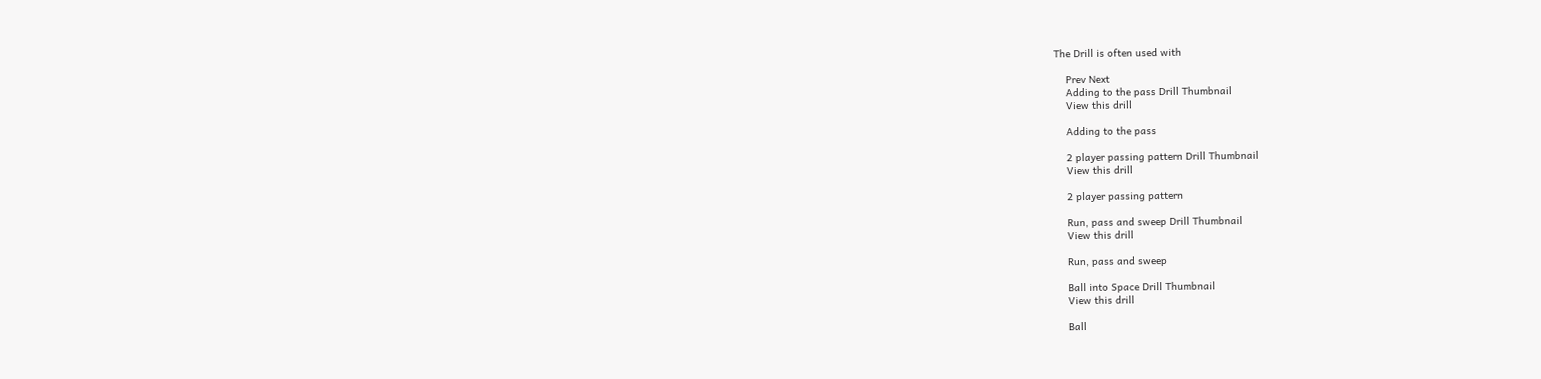The Drill is often used with

    Prev Next
    Adding to the pass Drill Thumbnail
    View this drill

    Adding to the pass

    2 player passing pattern Drill Thumbnail
    View this drill

    2 player passing pattern

    Run, pass and sweep Drill Thumbnail
    View this drill

    Run, pass and sweep

    Ball into Space Drill Thumbnail
    View this drill

    Ball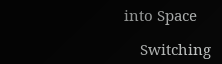into Space

    Switching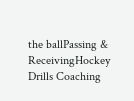the ballPassing & ReceivingHockey Drills Coaching